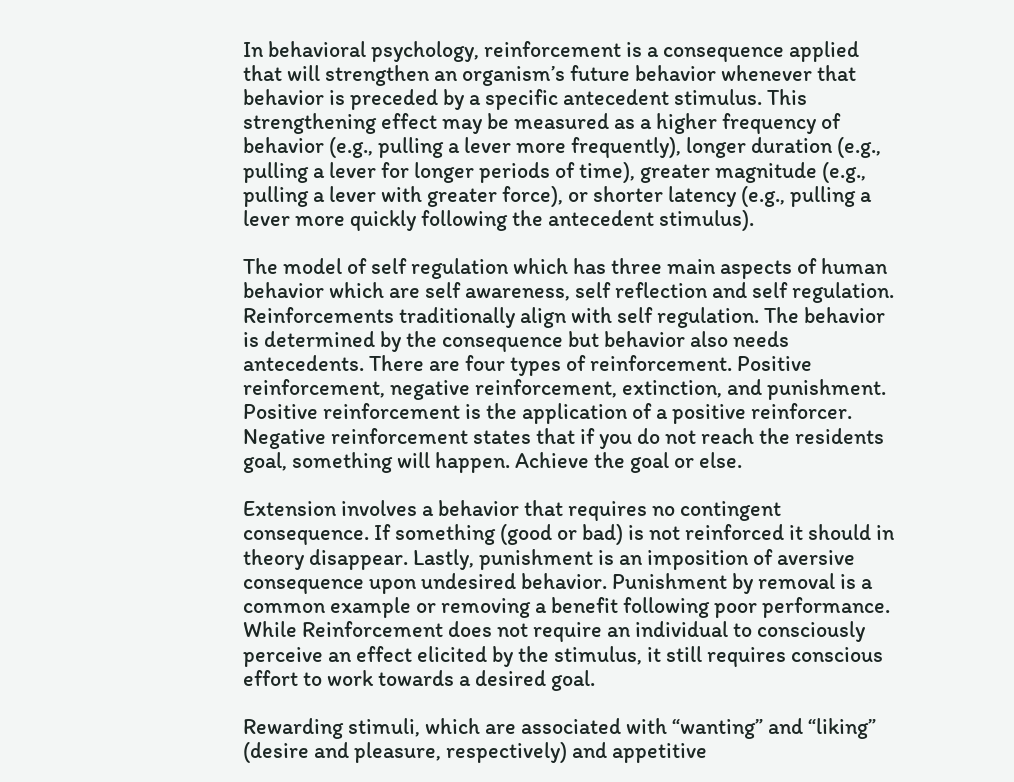In behavioral psychology, reinforcement is a consequence applied that will strengthen an organism’s future behavior whenever that behavior is preceded by a specific antecedent stimulus. This strengthening effect may be measured as a higher frequency of behavior (e.g., pulling a lever more frequently), longer duration (e.g., pulling a lever for longer periods of time), greater magnitude (e.g., pulling a lever with greater force), or shorter latency (e.g., pulling a lever more quickly following the antecedent stimulus).

The model of self regulation which has three main aspects of human behavior which are self awareness, self reflection and self regulation. Reinforcements traditionally align with self regulation. The behavior is determined by the consequence but behavior also needs antecedents. There are four types of reinforcement. Positive reinforcement, negative reinforcement, extinction, and punishment. Positive reinforcement is the application of a positive reinforcer. Negative reinforcement states that if you do not reach the residents goal, something will happen. Achieve the goal or else.

Extension involves a behavior that requires no contingent consequence. If something (good or bad) is not reinforced it should in theory disappear. Lastly, punishment is an imposition of aversive consequence upon undesired behavior. Punishment by removal is a common example or removing a benefit following poor performance. While Reinforcement does not require an individual to consciously perceive an effect elicited by the stimulus, it still requires conscious effort to work towards a desired goal.

Rewarding stimuli, which are associated with “wanting” and “liking” (desire and pleasure, respectively) and appetitive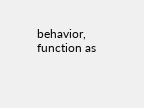behavior, function as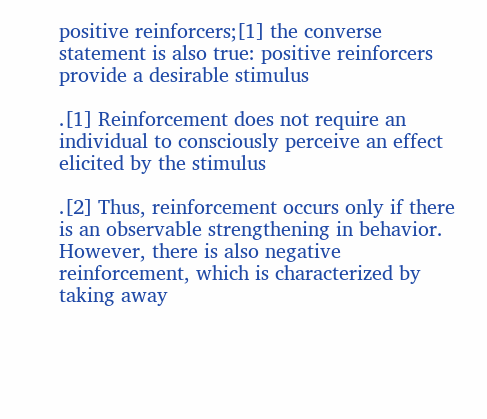positive reinforcers;[1] the converse statement is also true: positive reinforcers provide a desirable stimulus

.[1] Reinforcement does not require an individual to consciously perceive an effect elicited by the stimulus

.[2] Thus, reinforcement occurs only if there is an observable strengthening in behavior. However, there is also negative reinforcement, which is characterized by taking away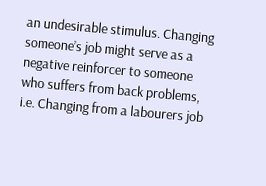an undesirable stimulus. Changing someone’s job might serve as a negative reinforcer to someone who suffers from back problems, i.e. Changing from a labourers job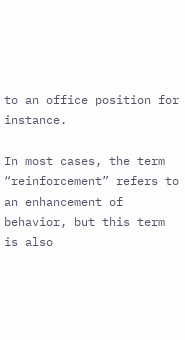to an office position for instance.

In most cases, the term “reinforcement” refers to an enhancement of behavior, but this term is also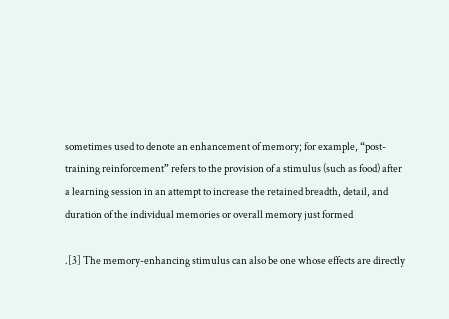sometimes used to denote an enhancement of memory; for example, “post-training reinforcement” refers to the provision of a stimulus (such as food) after a learning session in an attempt to increase the retained breadth, detail, and duration of the individual memories or overall memory just formed

.[3] The memory-enhancing stimulus can also be one whose effects are directly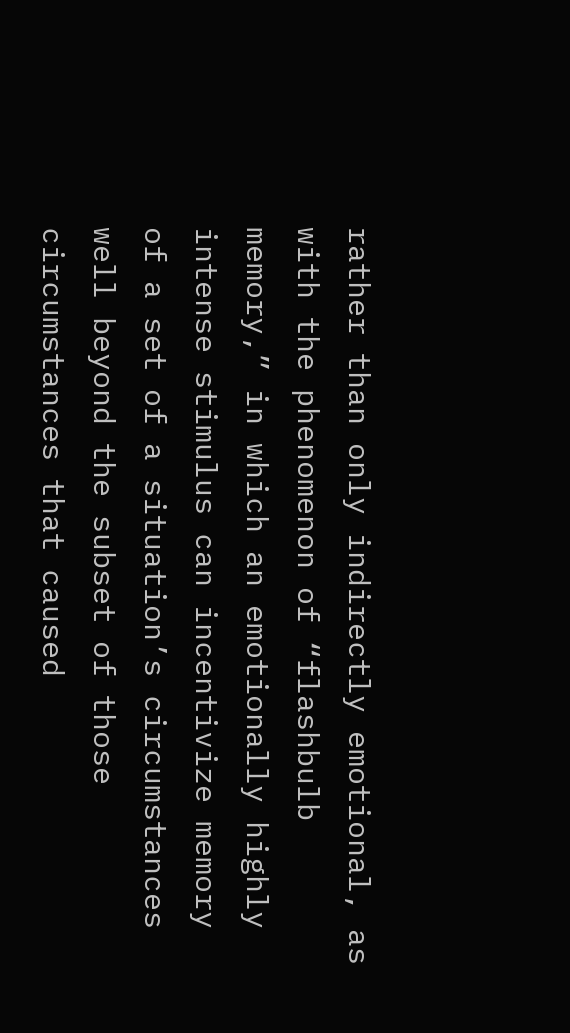rather than only indirectly emotional, as with the phenomenon of “flashbulb memory,” in which an emotionally highly intense stimulus can incentivize memory of a set of a situation’s circumstances well beyond the subset of those circumstances that caused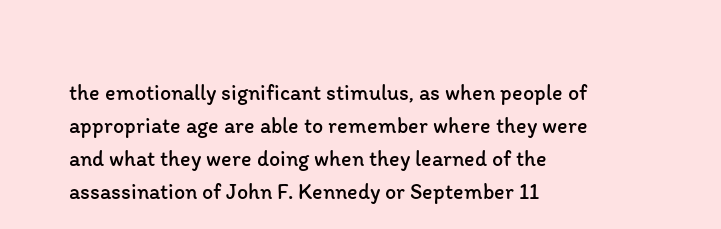the emotionally significant stimulus, as when people of appropriate age are able to remember where they were and what they were doing when they learned of the assassination of John F. Kennedy or September 11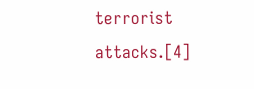terrorist attacks.[4]